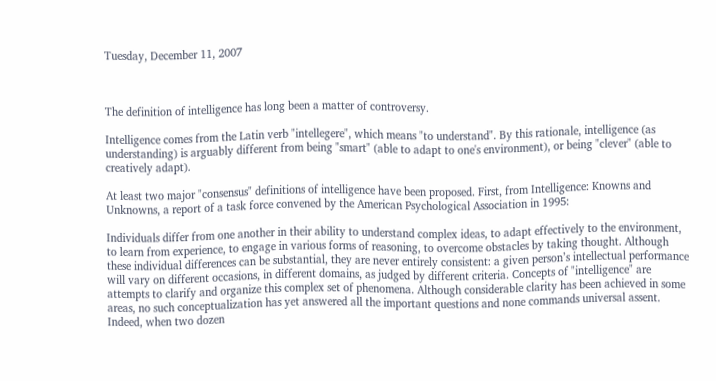Tuesday, December 11, 2007



The definition of intelligence has long been a matter of controversy.

Intelligence comes from the Latin verb "intellegere", which means "to understand". By this rationale, intelligence (as understanding) is arguably different from being "smart" (able to adapt to one's environment), or being "clever" (able to creatively adapt).

At least two major "consensus" definitions of intelligence have been proposed. First, from Intelligence: Knowns and Unknowns, a report of a task force convened by the American Psychological Association in 1995:

Individuals differ from one another in their ability to understand complex ideas, to adapt effectively to the environment, to learn from experience, to engage in various forms of reasoning, to overcome obstacles by taking thought. Although these individual differences can be substantial, they are never entirely consistent: a given person’s intellectual performance will vary on different occasions, in different domains, as judged by different criteria. Concepts of "intelligence" are attempts to clarify and organize this complex set of phenomena. Although considerable clarity has been achieved in some areas, no such conceptualization has yet answered all the important questions and none commands universal assent. Indeed, when two dozen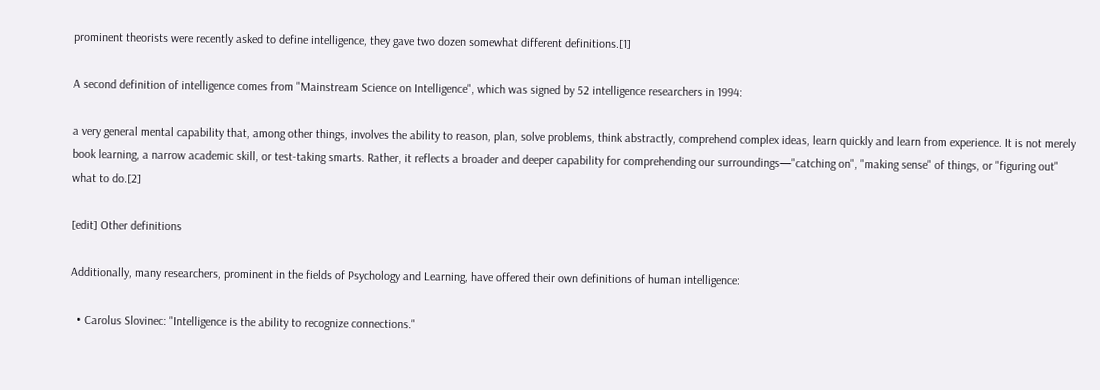prominent theorists were recently asked to define intelligence, they gave two dozen somewhat different definitions.[1]

A second definition of intelligence comes from "Mainstream Science on Intelligence", which was signed by 52 intelligence researchers in 1994:

a very general mental capability that, among other things, involves the ability to reason, plan, solve problems, think abstractly, comprehend complex ideas, learn quickly and learn from experience. It is not merely book learning, a narrow academic skill, or test-taking smarts. Rather, it reflects a broader and deeper capability for comprehending our surroundings—"catching on", "making sense" of things, or "figuring out" what to do.[2]

[edit] Other definitions

Additionally, many researchers, prominent in the fields of Psychology and Learning, have offered their own definitions of human intelligence:

  • Carolus Slovinec: "Intelligence is the ability to recognize connections."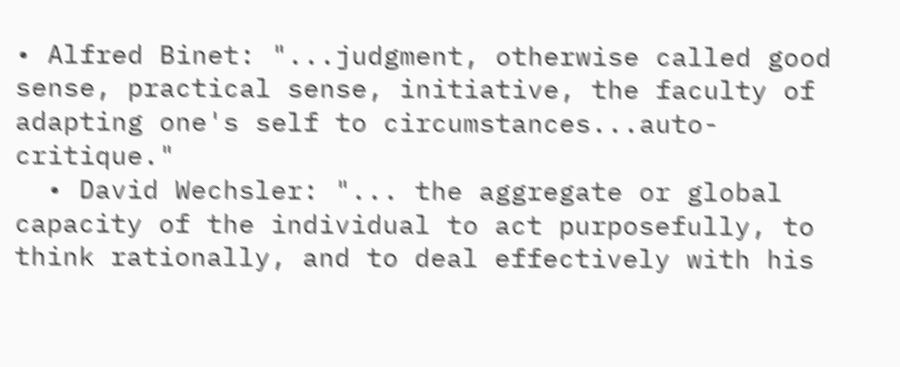• Alfred Binet: "...judgment, otherwise called good sense, practical sense, initiative, the faculty of adapting one's self to circumstances...auto-critique."
  • David Wechsler: "... the aggregate or global capacity of the individual to act purposefully, to think rationally, and to deal effectively with his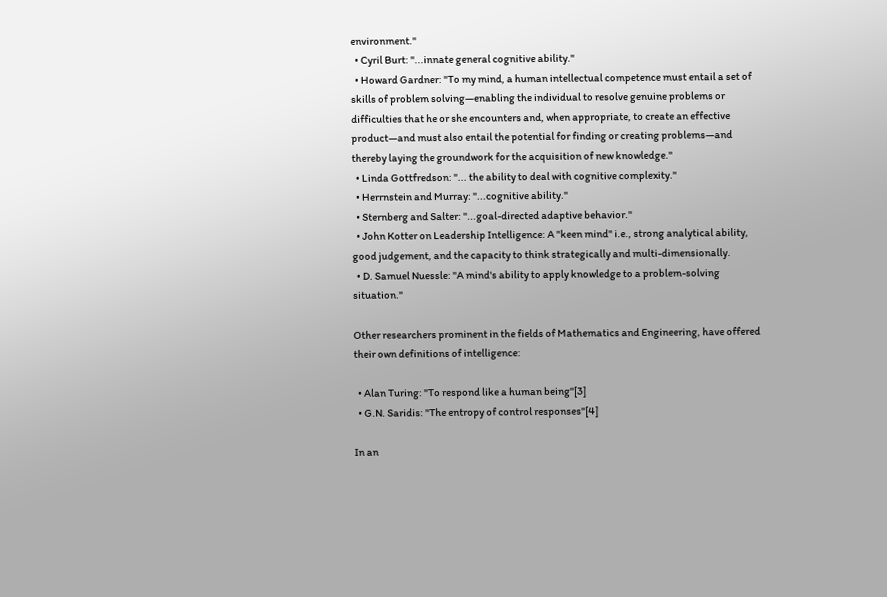environment."
  • Cyril Burt: "...innate general cognitive ability."
  • Howard Gardner: "To my mind, a human intellectual competence must entail a set of skills of problem solving—enabling the individual to resolve genuine problems or difficulties that he or she encounters and, when appropriate, to create an effective product—and must also entail the potential for finding or creating problems—and thereby laying the groundwork for the acquisition of new knowledge."
  • Linda Gottfredson: "... the ability to deal with cognitive complexity."
  • Herrnstein and Murray: "...cognitive ability."
  • Sternberg and Salter: "...goal-directed adaptive behavior."
  • John Kotter on Leadership Intelligence: A "keen mind" i.e., strong analytical ability, good judgement, and the capacity to think strategically and multi-dimensionally.
  • D. Samuel Nuessle: "A mind's ability to apply knowledge to a problem-solving situation."

Other researchers prominent in the fields of Mathematics and Engineering, have offered their own definitions of intelligence:

  • Alan Turing: "To respond like a human being"[3]
  • G.N. Saridis: "The entropy of control responses"[4]

In an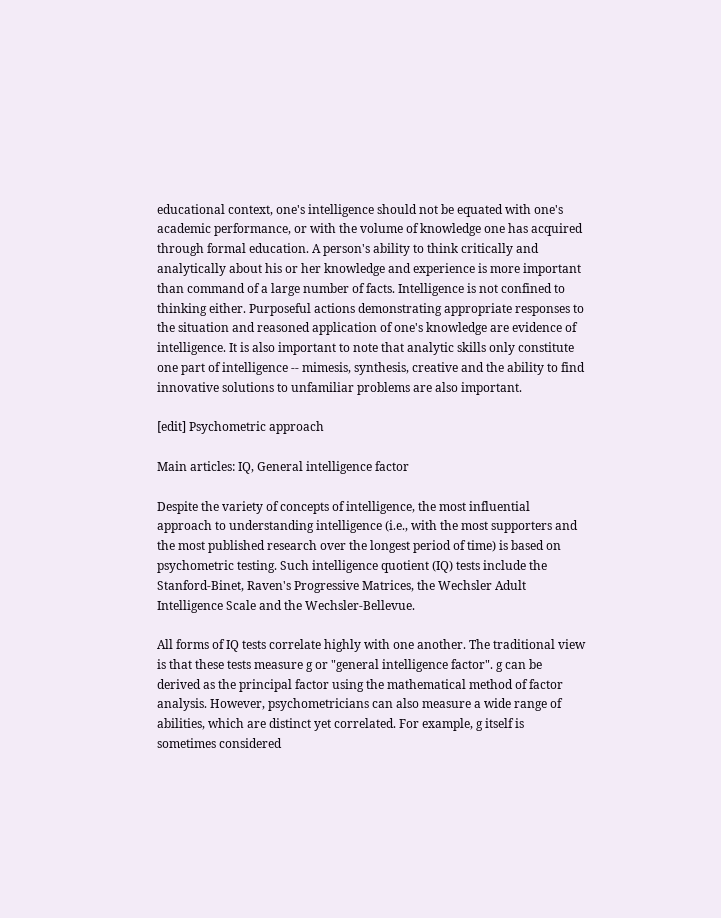educational context, one's intelligence should not be equated with one's academic performance, or with the volume of knowledge one has acquired through formal education. A person's ability to think critically and analytically about his or her knowledge and experience is more important than command of a large number of facts. Intelligence is not confined to thinking either. Purposeful actions demonstrating appropriate responses to the situation and reasoned application of one's knowledge are evidence of intelligence. It is also important to note that analytic skills only constitute one part of intelligence -- mimesis, synthesis, creative and the ability to find innovative solutions to unfamiliar problems are also important.

[edit] Psychometric approach

Main articles: IQ, General intelligence factor

Despite the variety of concepts of intelligence, the most influential approach to understanding intelligence (i.e., with the most supporters and the most published research over the longest period of time) is based on psychometric testing. Such intelligence quotient (IQ) tests include the Stanford-Binet, Raven's Progressive Matrices, the Wechsler Adult Intelligence Scale and the Wechsler-Bellevue.

All forms of IQ tests correlate highly with one another. The traditional view is that these tests measure g or "general intelligence factor". g can be derived as the principal factor using the mathematical method of factor analysis. However, psychometricians can also measure a wide range of abilities, which are distinct yet correlated. For example, g itself is sometimes considered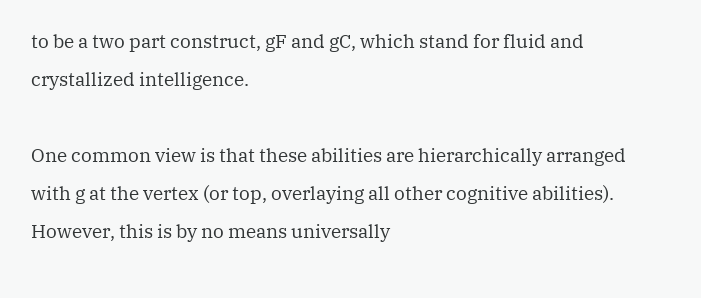to be a two part construct, gF and gC, which stand for fluid and crystallized intelligence.

One common view is that these abilities are hierarchically arranged with g at the vertex (or top, overlaying all other cognitive abilities). However, this is by no means universally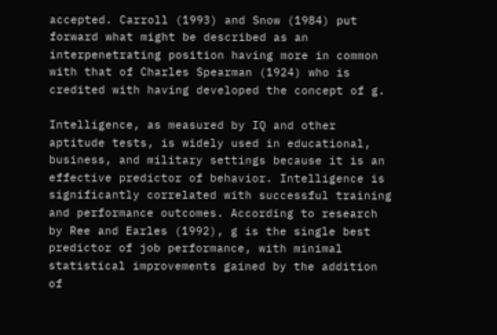accepted. Carroll (1993) and Snow (1984) put forward what might be described as an interpenetrating position having more in common with that of Charles Spearman (1924) who is credited with having developed the concept of g.

Intelligence, as measured by IQ and other aptitude tests, is widely used in educational, business, and military settings because it is an effective predictor of behavior. Intelligence is significantly correlated with successful training and performance outcomes. According to research by Ree and Earles (1992), g is the single best predictor of job performance, with minimal statistical improvements gained by the addition of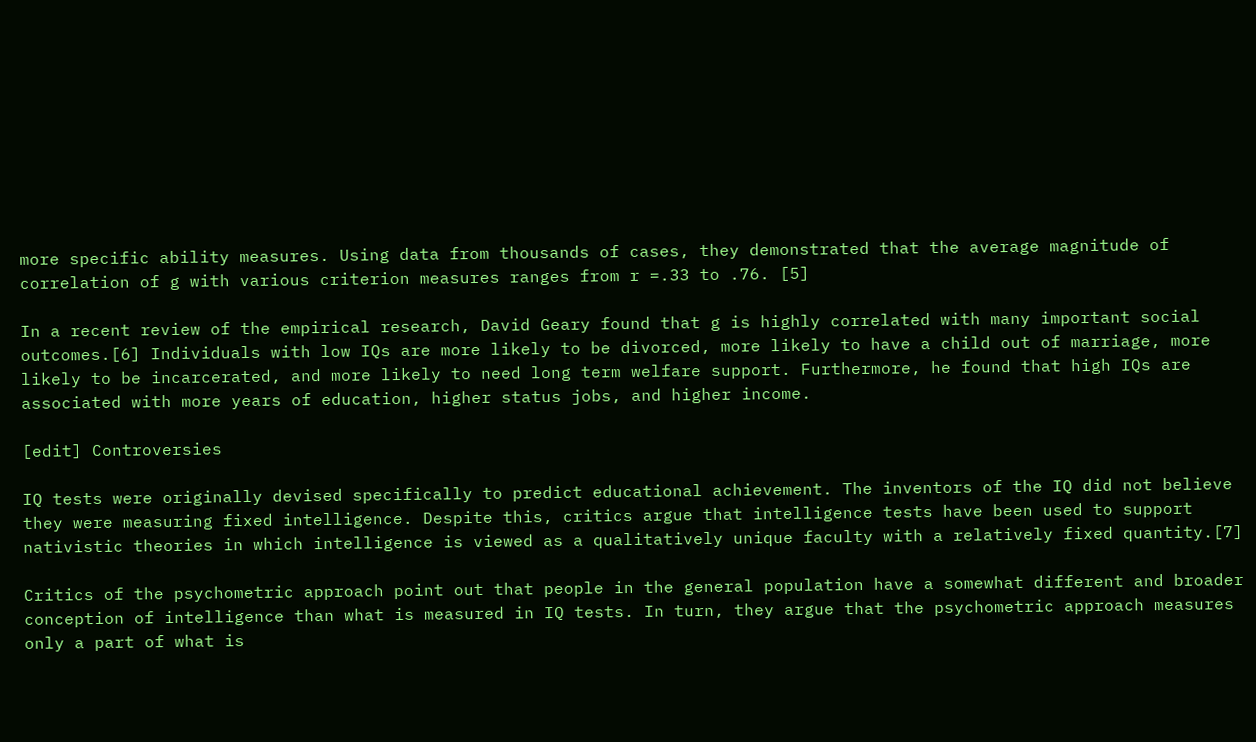more specific ability measures. Using data from thousands of cases, they demonstrated that the average magnitude of correlation of g with various criterion measures ranges from r =.33 to .76. [5]

In a recent review of the empirical research, David Geary found that g is highly correlated with many important social outcomes.[6] Individuals with low IQs are more likely to be divorced, more likely to have a child out of marriage, more likely to be incarcerated, and more likely to need long term welfare support. Furthermore, he found that high IQs are associated with more years of education, higher status jobs, and higher income.

[edit] Controversies

IQ tests were originally devised specifically to predict educational achievement. The inventors of the IQ did not believe they were measuring fixed intelligence. Despite this, critics argue that intelligence tests have been used to support nativistic theories in which intelligence is viewed as a qualitatively unique faculty with a relatively fixed quantity.[7]

Critics of the psychometric approach point out that people in the general population have a somewhat different and broader conception of intelligence than what is measured in IQ tests. In turn, they argue that the psychometric approach measures only a part of what is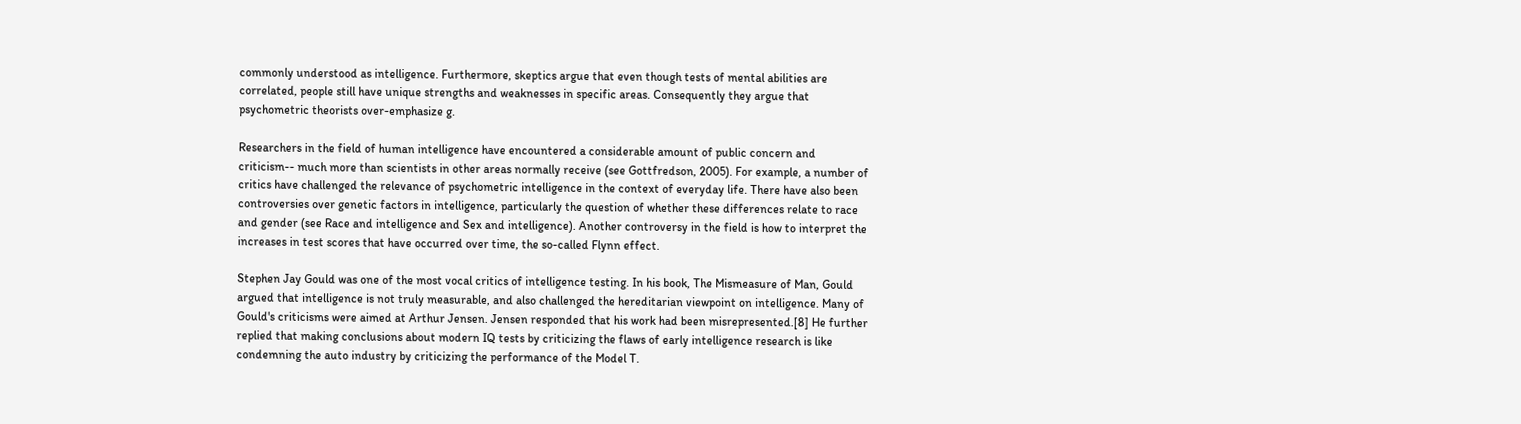commonly understood as intelligence. Furthermore, skeptics argue that even though tests of mental abilities are correlated, people still have unique strengths and weaknesses in specific areas. Consequently they argue that psychometric theorists over-emphasize g.

Researchers in the field of human intelligence have encountered a considerable amount of public concern and criticism-- much more than scientists in other areas normally receive (see Gottfredson, 2005). For example, a number of critics have challenged the relevance of psychometric intelligence in the context of everyday life. There have also been controversies over genetic factors in intelligence, particularly the question of whether these differences relate to race and gender (see Race and intelligence and Sex and intelligence). Another controversy in the field is how to interpret the increases in test scores that have occurred over time, the so-called Flynn effect.

Stephen Jay Gould was one of the most vocal critics of intelligence testing. In his book, The Mismeasure of Man, Gould argued that intelligence is not truly measurable, and also challenged the hereditarian viewpoint on intelligence. Many of Gould's criticisms were aimed at Arthur Jensen. Jensen responded that his work had been misrepresented.[8] He further replied that making conclusions about modern IQ tests by criticizing the flaws of early intelligence research is like condemning the auto industry by criticizing the performance of the Model T.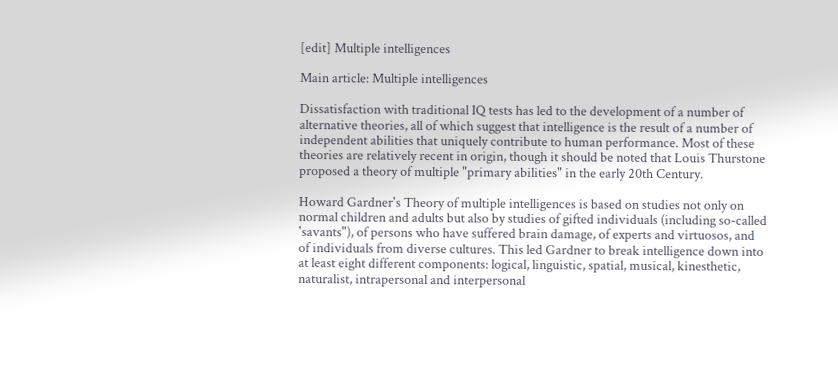[edit] Multiple intelligences

Main article: Multiple intelligences

Dissatisfaction with traditional IQ tests has led to the development of a number of alternative theories, all of which suggest that intelligence is the result of a number of independent abilities that uniquely contribute to human performance. Most of these theories are relatively recent in origin, though it should be noted that Louis Thurstone proposed a theory of multiple "primary abilities" in the early 20th Century.

Howard Gardner's Theory of multiple intelligences is based on studies not only on normal children and adults but also by studies of gifted individuals (including so-called 'savants"), of persons who have suffered brain damage, of experts and virtuosos, and of individuals from diverse cultures. This led Gardner to break intelligence down into at least eight different components: logical, linguistic, spatial, musical, kinesthetic, naturalist, intrapersonal and interpersonal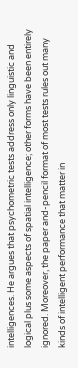intelligences. He argues that psychometric tests address only linguistic and logical plus some aspects of spatial intelligence; other forms have been entirely ignored. Moreover, the paper and-pencil format of most tests rules out many kinds of intelligent performance that matter in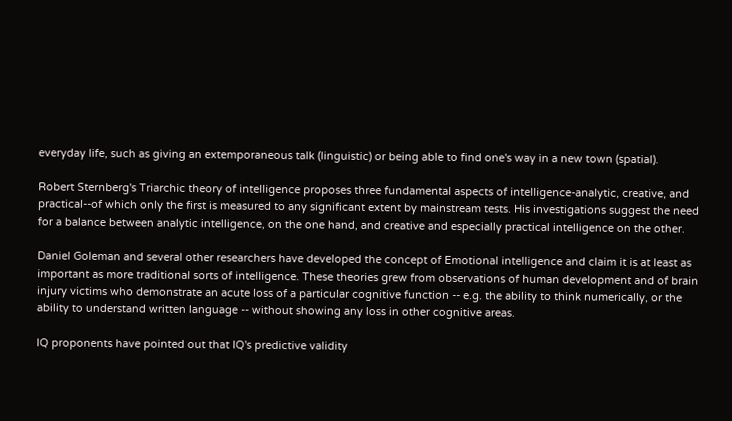everyday life, such as giving an extemporaneous talk (linguistic) or being able to find one's way in a new town (spatial).

Robert Sternberg's Triarchic theory of intelligence proposes three fundamental aspects of intelligence-analytic, creative, and practical--of which only the first is measured to any significant extent by mainstream tests. His investigations suggest the need for a balance between analytic intelligence, on the one hand, and creative and especially practical intelligence on the other.

Daniel Goleman and several other researchers have developed the concept of Emotional intelligence and claim it is at least as important as more traditional sorts of intelligence. These theories grew from observations of human development and of brain injury victims who demonstrate an acute loss of a particular cognitive function -- e.g. the ability to think numerically, or the ability to understand written language -- without showing any loss in other cognitive areas.

IQ proponents have pointed out that IQ's predictive validity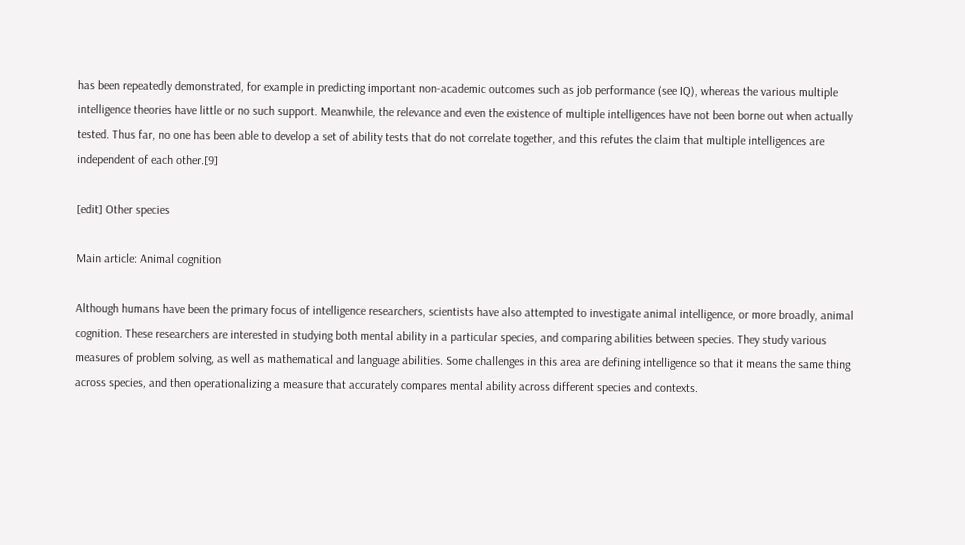has been repeatedly demonstrated, for example in predicting important non-academic outcomes such as job performance (see IQ), whereas the various multiple intelligence theories have little or no such support. Meanwhile, the relevance and even the existence of multiple intelligences have not been borne out when actually tested. Thus far, no one has been able to develop a set of ability tests that do not correlate together, and this refutes the claim that multiple intelligences are independent of each other.[9]

[edit] Other species

Main article: Animal cognition

Although humans have been the primary focus of intelligence researchers, scientists have also attempted to investigate animal intelligence, or more broadly, animal cognition. These researchers are interested in studying both mental ability in a particular species, and comparing abilities between species. They study various measures of problem solving, as well as mathematical and language abilities. Some challenges in this area are defining intelligence so that it means the same thing across species, and then operationalizing a measure that accurately compares mental ability across different species and contexts.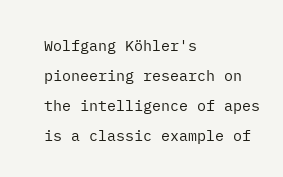Wolfgang Köhler's pioneering research on the intelligence of apes is a classic example of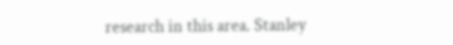research in this area. Stanley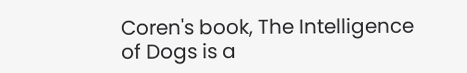Coren's book, The Intelligence of Dogs is a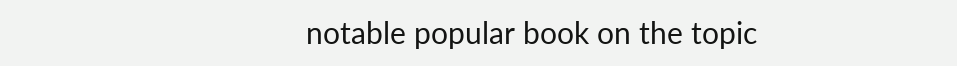notable popular book on the topic